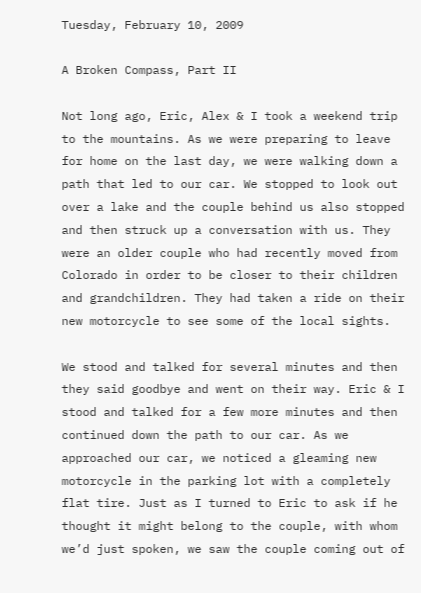Tuesday, February 10, 2009

A Broken Compass, Part II

Not long ago, Eric, Alex & I took a weekend trip to the mountains. As we were preparing to leave for home on the last day, we were walking down a path that led to our car. We stopped to look out over a lake and the couple behind us also stopped and then struck up a conversation with us. They were an older couple who had recently moved from Colorado in order to be closer to their children and grandchildren. They had taken a ride on their new motorcycle to see some of the local sights.

We stood and talked for several minutes and then they said goodbye and went on their way. Eric & I stood and talked for a few more minutes and then continued down the path to our car. As we approached our car, we noticed a gleaming new motorcycle in the parking lot with a completely flat tire. Just as I turned to Eric to ask if he thought it might belong to the couple, with whom we’d just spoken, we saw the couple coming out of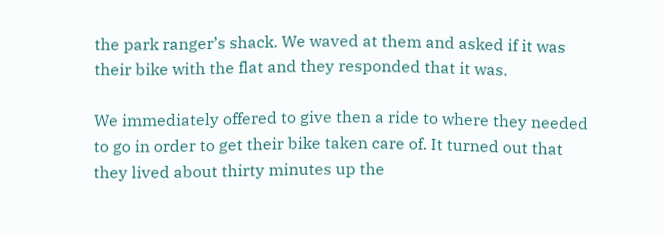the park ranger’s shack. We waved at them and asked if it was their bike with the flat and they responded that it was.

We immediately offered to give then a ride to where they needed to go in order to get their bike taken care of. It turned out that they lived about thirty minutes up the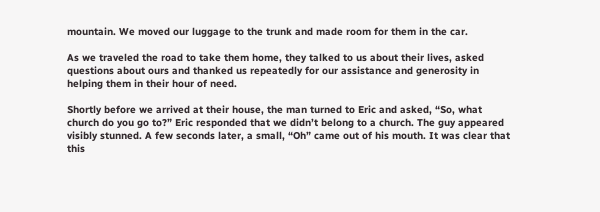mountain. We moved our luggage to the trunk and made room for them in the car.

As we traveled the road to take them home, they talked to us about their lives, asked questions about ours and thanked us repeatedly for our assistance and generosity in helping them in their hour of need.

Shortly before we arrived at their house, the man turned to Eric and asked, “So, what church do you go to?” Eric responded that we didn’t belong to a church. The guy appeared visibly stunned. A few seconds later, a small, “Oh” came out of his mouth. It was clear that this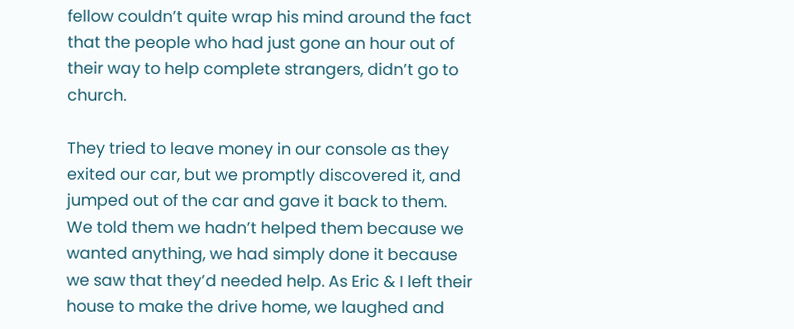fellow couldn’t quite wrap his mind around the fact that the people who had just gone an hour out of their way to help complete strangers, didn’t go to church.

They tried to leave money in our console as they exited our car, but we promptly discovered it, and jumped out of the car and gave it back to them. We told them we hadn’t helped them because we wanted anything, we had simply done it because we saw that they’d needed help. As Eric & I left their house to make the drive home, we laughed and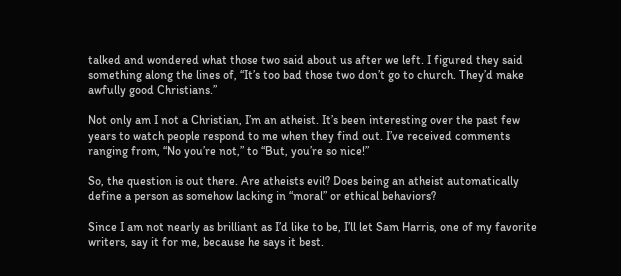talked and wondered what those two said about us after we left. I figured they said something along the lines of, “It’s too bad those two don’t go to church. They’d make awfully good Christians.”

Not only am I not a Christian, I’m an atheist. It’s been interesting over the past few years to watch people respond to me when they find out. I’ve received comments ranging from, “No you’re not,” to “But, you’re so nice!”

So, the question is out there. Are atheists evil? Does being an atheist automatically define a person as somehow lacking in “moral” or ethical behaviors?

Since I am not nearly as brilliant as I’d like to be, I’ll let Sam Harris, one of my favorite writers, say it for me, because he says it best.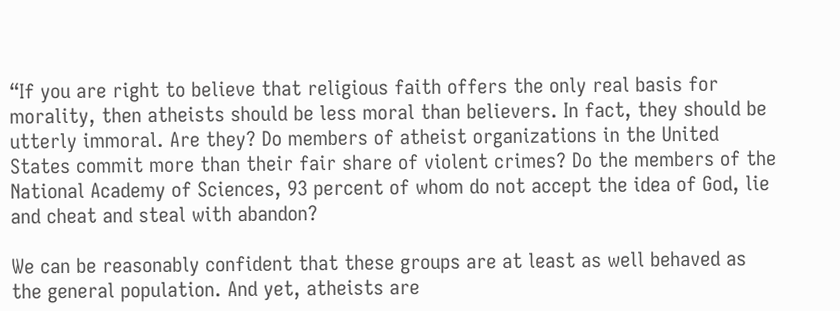“If you are right to believe that religious faith offers the only real basis for morality, then atheists should be less moral than believers. In fact, they should be utterly immoral. Are they? Do members of atheist organizations in the United States commit more than their fair share of violent crimes? Do the members of the National Academy of Sciences, 93 percent of whom do not accept the idea of God, lie and cheat and steal with abandon?

We can be reasonably confident that these groups are at least as well behaved as the general population. And yet, atheists are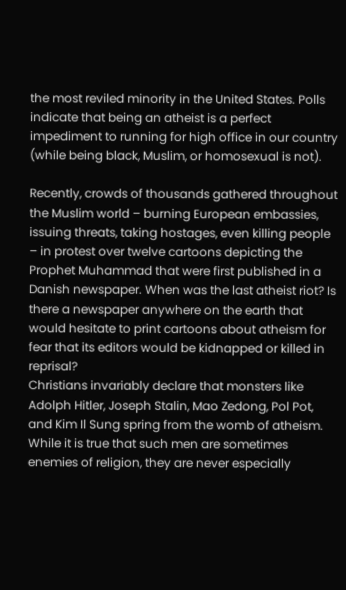the most reviled minority in the United States. Polls indicate that being an atheist is a perfect impediment to running for high office in our country (while being black, Muslim, or homosexual is not).

Recently, crowds of thousands gathered throughout the Muslim world – burning European embassies, issuing threats, taking hostages, even killing people – in protest over twelve cartoons depicting the Prophet Muhammad that were first published in a Danish newspaper. When was the last atheist riot? Is there a newspaper anywhere on the earth that would hesitate to print cartoons about atheism for fear that its editors would be kidnapped or killed in reprisal?
Christians invariably declare that monsters like Adolph Hitler, Joseph Stalin, Mao Zedong, Pol Pot, and Kim Il Sung spring from the womb of atheism. While it is true that such men are sometimes enemies of religion, they are never especially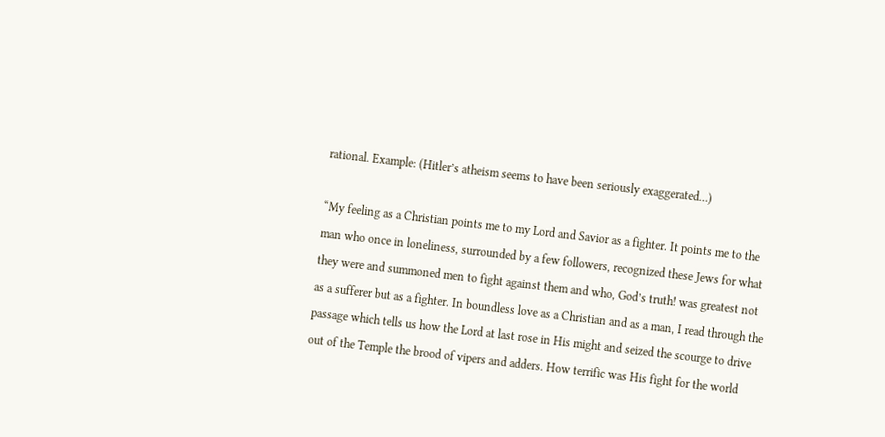rational. Example: (Hitler’s atheism seems to have been seriously exaggerated…)

“My feeling as a Christian points me to my Lord and Savior as a fighter. It points me to the man who once in loneliness, surrounded by a few followers, recognized these Jews for what they were and summoned men to fight against them and who, God’s truth! was greatest not as a sufferer but as a fighter. In boundless love as a Christian and as a man, I read through the passage which tells us how the Lord at last rose in His might and seized the scourge to drive out of the Temple the brood of vipers and adders. How terrific was His fight for the world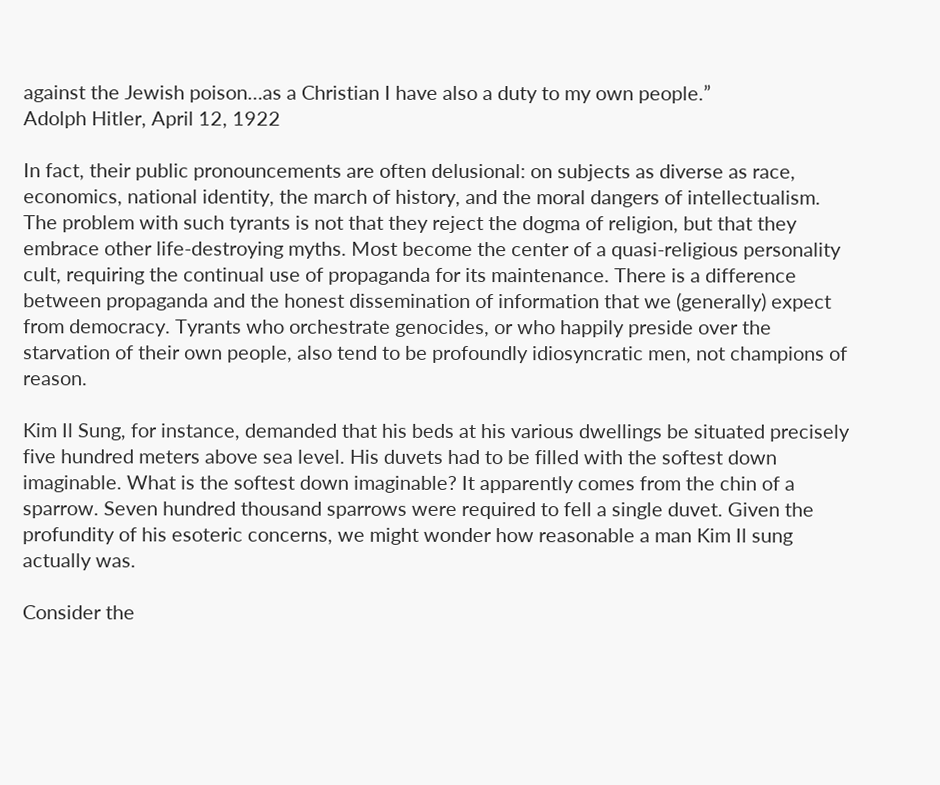against the Jewish poison…as a Christian I have also a duty to my own people.”
Adolph Hitler, April 12, 1922

In fact, their public pronouncements are often delusional: on subjects as diverse as race, economics, national identity, the march of history, and the moral dangers of intellectualism. The problem with such tyrants is not that they reject the dogma of religion, but that they embrace other life-destroying myths. Most become the center of a quasi-religious personality cult, requiring the continual use of propaganda for its maintenance. There is a difference between propaganda and the honest dissemination of information that we (generally) expect from democracy. Tyrants who orchestrate genocides, or who happily preside over the starvation of their own people, also tend to be profoundly idiosyncratic men, not champions of reason.

Kim Il Sung, for instance, demanded that his beds at his various dwellings be situated precisely five hundred meters above sea level. His duvets had to be filled with the softest down imaginable. What is the softest down imaginable? It apparently comes from the chin of a sparrow. Seven hundred thousand sparrows were required to fell a single duvet. Given the profundity of his esoteric concerns, we might wonder how reasonable a man Kim Il sung actually was.

Consider the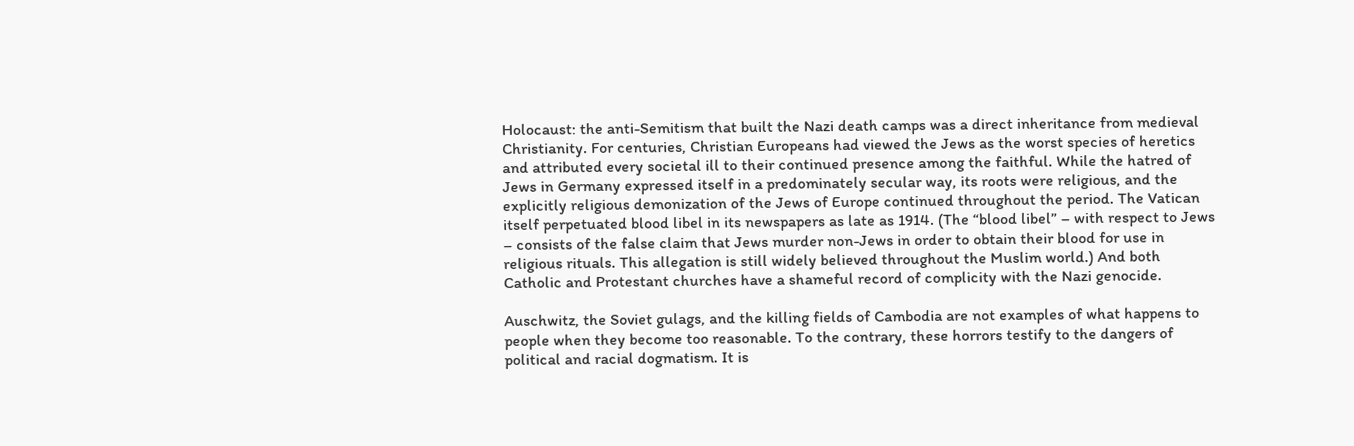Holocaust: the anti-Semitism that built the Nazi death camps was a direct inheritance from medieval Christianity. For centuries, Christian Europeans had viewed the Jews as the worst species of heretics and attributed every societal ill to their continued presence among the faithful. While the hatred of Jews in Germany expressed itself in a predominately secular way, its roots were religious, and the explicitly religious demonization of the Jews of Europe continued throughout the period. The Vatican itself perpetuated blood libel in its newspapers as late as 1914. (The “blood libel” – with respect to Jews – consists of the false claim that Jews murder non-Jews in order to obtain their blood for use in religious rituals. This allegation is still widely believed throughout the Muslim world.) And both Catholic and Protestant churches have a shameful record of complicity with the Nazi genocide.

Auschwitz, the Soviet gulags, and the killing fields of Cambodia are not examples of what happens to people when they become too reasonable. To the contrary, these horrors testify to the dangers of political and racial dogmatism. It is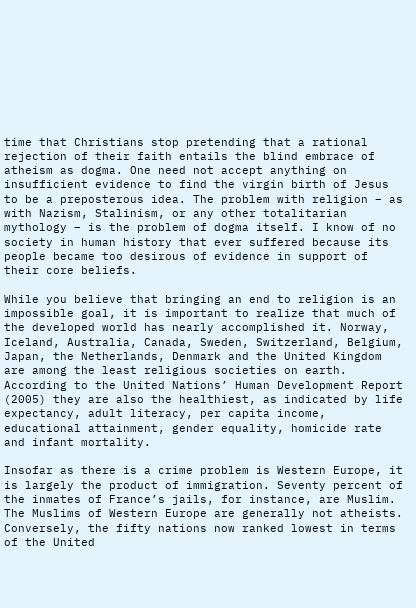time that Christians stop pretending that a rational rejection of their faith entails the blind embrace of atheism as dogma. One need not accept anything on insufficient evidence to find the virgin birth of Jesus to be a preposterous idea. The problem with religion – as with Nazism, Stalinism, or any other totalitarian mythology – is the problem of dogma itself. I know of no society in human history that ever suffered because its people became too desirous of evidence in support of their core beliefs.

While you believe that bringing an end to religion is an impossible goal, it is important to realize that much of the developed world has nearly accomplished it. Norway, Iceland, Australia, Canada, Sweden, Switzerland, Belgium, Japan, the Netherlands, Denmark and the United Kingdom are among the least religious societies on earth. According to the United Nations’ Human Development Report (2005) they are also the healthiest, as indicated by life expectancy, adult literacy, per capita income, educational attainment, gender equality, homicide rate and infant mortality.

Insofar as there is a crime problem is Western Europe, it is largely the product of immigration. Seventy percent of the inmates of France’s jails, for instance, are Muslim. The Muslims of Western Europe are generally not atheists. Conversely, the fifty nations now ranked lowest in terms of the United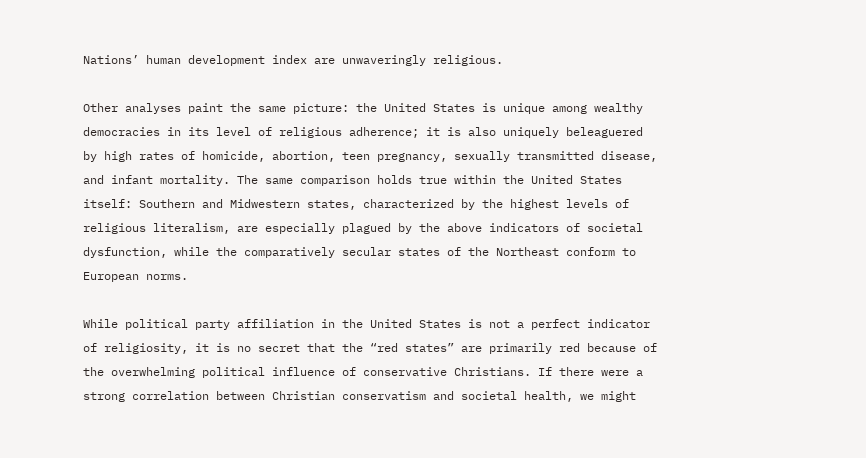Nations’ human development index are unwaveringly religious.

Other analyses paint the same picture: the United States is unique among wealthy democracies in its level of religious adherence; it is also uniquely beleaguered by high rates of homicide, abortion, teen pregnancy, sexually transmitted disease, and infant mortality. The same comparison holds true within the United States itself: Southern and Midwestern states, characterized by the highest levels of religious literalism, are especially plagued by the above indicators of societal dysfunction, while the comparatively secular states of the Northeast conform to European norms.

While political party affiliation in the United States is not a perfect indicator of religiosity, it is no secret that the “red states” are primarily red because of the overwhelming political influence of conservative Christians. If there were a strong correlation between Christian conservatism and societal health, we might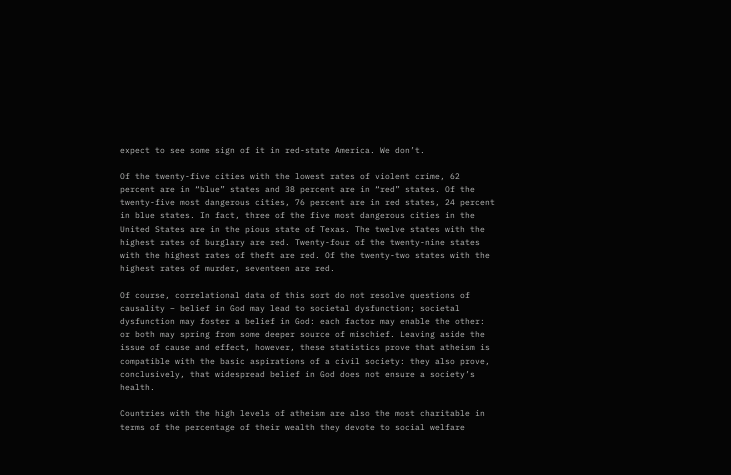expect to see some sign of it in red-state America. We don’t.

Of the twenty-five cities with the lowest rates of violent crime, 62 percent are in “blue” states and 38 percent are in “red” states. Of the twenty-five most dangerous cities, 76 percent are in red states, 24 percent in blue states. In fact, three of the five most dangerous cities in the United States are in the pious state of Texas. The twelve states with the highest rates of burglary are red. Twenty-four of the twenty-nine states with the highest rates of theft are red. Of the twenty-two states with the highest rates of murder, seventeen are red.

Of course, correlational data of this sort do not resolve questions of causality – belief in God may lead to societal dysfunction; societal dysfunction may foster a belief in God: each factor may enable the other: or both may spring from some deeper source of mischief. Leaving aside the issue of cause and effect, however, these statistics prove that atheism is compatible with the basic aspirations of a civil society: they also prove, conclusively, that widespread belief in God does not ensure a society’s health.

Countries with the high levels of atheism are also the most charitable in terms of the percentage of their wealth they devote to social welfare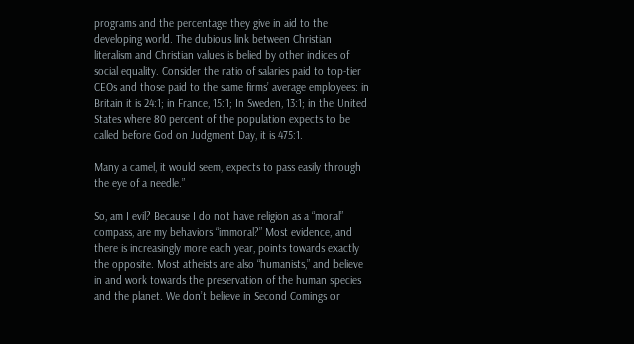programs and the percentage they give in aid to the developing world. The dubious link between Christian literalism and Christian values is belied by other indices of social equality. Consider the ratio of salaries paid to top-tier CEOs and those paid to the same firms’ average employees: in Britain it is 24:1; in France, 15:1; In Sweden, 13:1; in the United States where 80 percent of the population expects to be called before God on Judgment Day, it is 475:1.

Many a camel, it would seem, expects to pass easily through the eye of a needle.”

So, am I evil? Because I do not have religion as a “moral” compass, are my behaviors “immoral?” Most evidence, and there is increasingly more each year, points towards exactly the opposite. Most atheists are also “humanists,” and believe in and work towards the preservation of the human species and the planet. We don’t believe in Second Comings or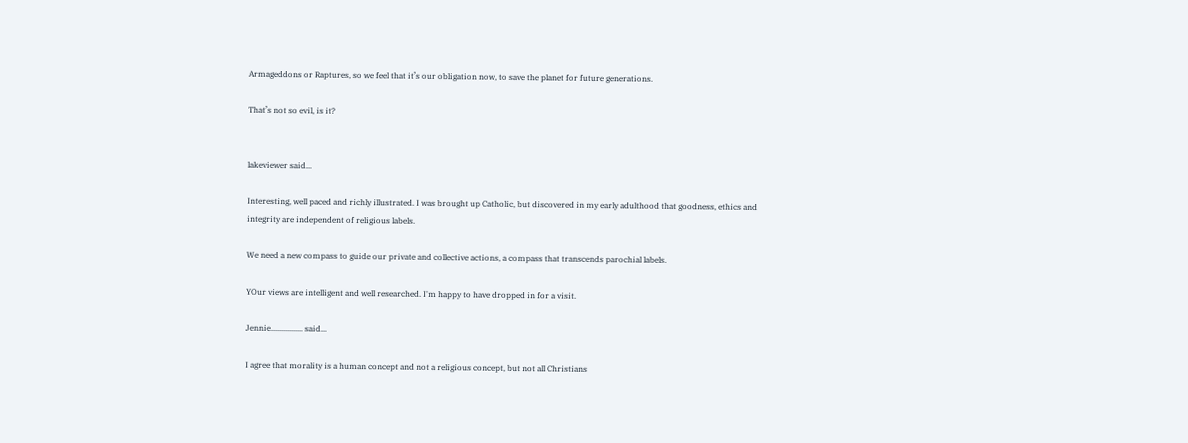Armageddons or Raptures, so we feel that it’s our obligation now, to save the planet for future generations.

That’s not so evil, is it?


lakeviewer said...

Interesting, well paced and richly illustrated. I was brought up Catholic, but discovered in my early adulthood that goodness, ethics and integrity are independent of religious labels.

We need a new compass to guide our private and collective actions, a compass that transcends parochial labels.

YOur views are intelligent and well researched. I'm happy to have dropped in for a visit.

Jennie................ said...

I agree that morality is a human concept and not a religious concept, but not all Christians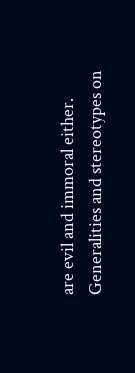are evil and immoral either. Generalities and stereotypes on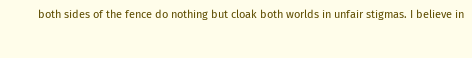both sides of the fence do nothing but cloak both worlds in unfair stigmas. I believe in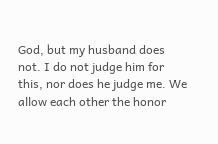God, but my husband does not. I do not judge him for this, nor does he judge me. We allow each other the honor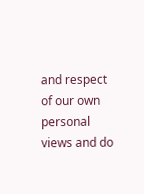and respect of our own personal views and do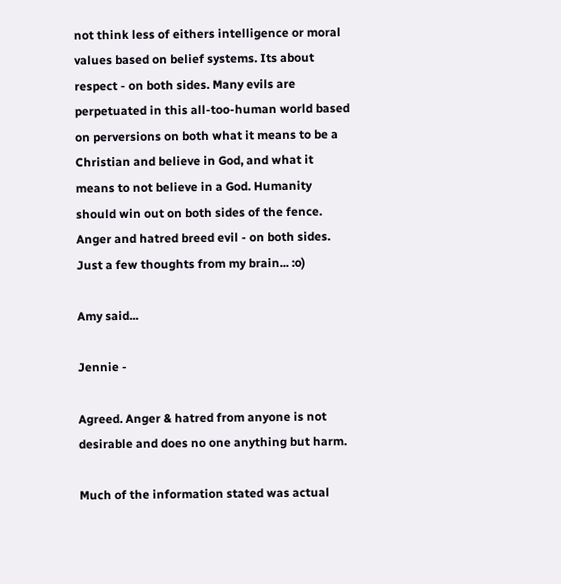not think less of eithers intelligence or moral values based on belief systems. Its about respect - on both sides. Many evils are perpetuated in this all-too-human world based on perversions on both what it means to be a Christian and believe in God, and what it means to not believe in a God. Humanity should win out on both sides of the fence. Anger and hatred breed evil - on both sides. Just a few thoughts from my brain... :o)

Amy said...

Jennie -

Agreed. Anger & hatred from anyone is not desirable and does no one anything but harm.

Much of the information stated was actual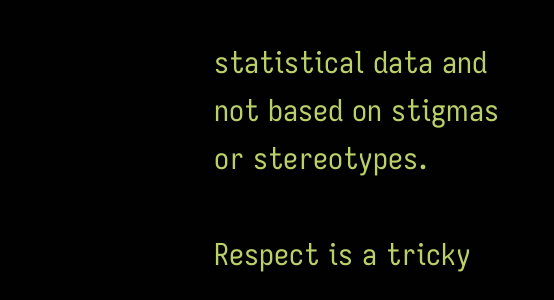statistical data and not based on stigmas or stereotypes.

Respect is a tricky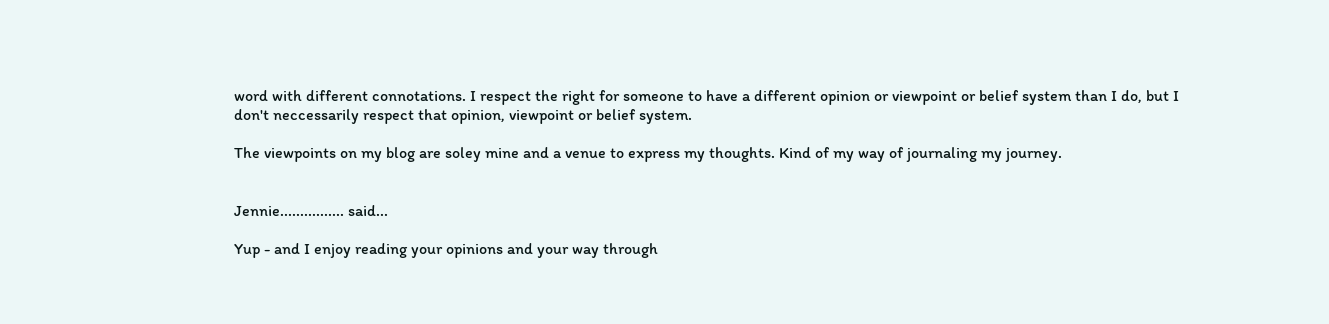word with different connotations. I respect the right for someone to have a different opinion or viewpoint or belief system than I do, but I don't neccessarily respect that opinion, viewpoint or belief system.

The viewpoints on my blog are soley mine and a venue to express my thoughts. Kind of my way of journaling my journey.


Jennie................ said...

Yup - and I enjoy reading your opinions and your way through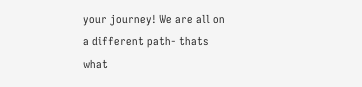your journey! We are all on a different path- thats what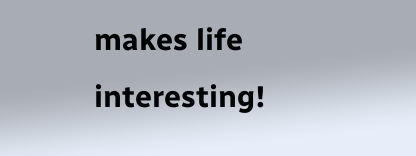makes life interesting!